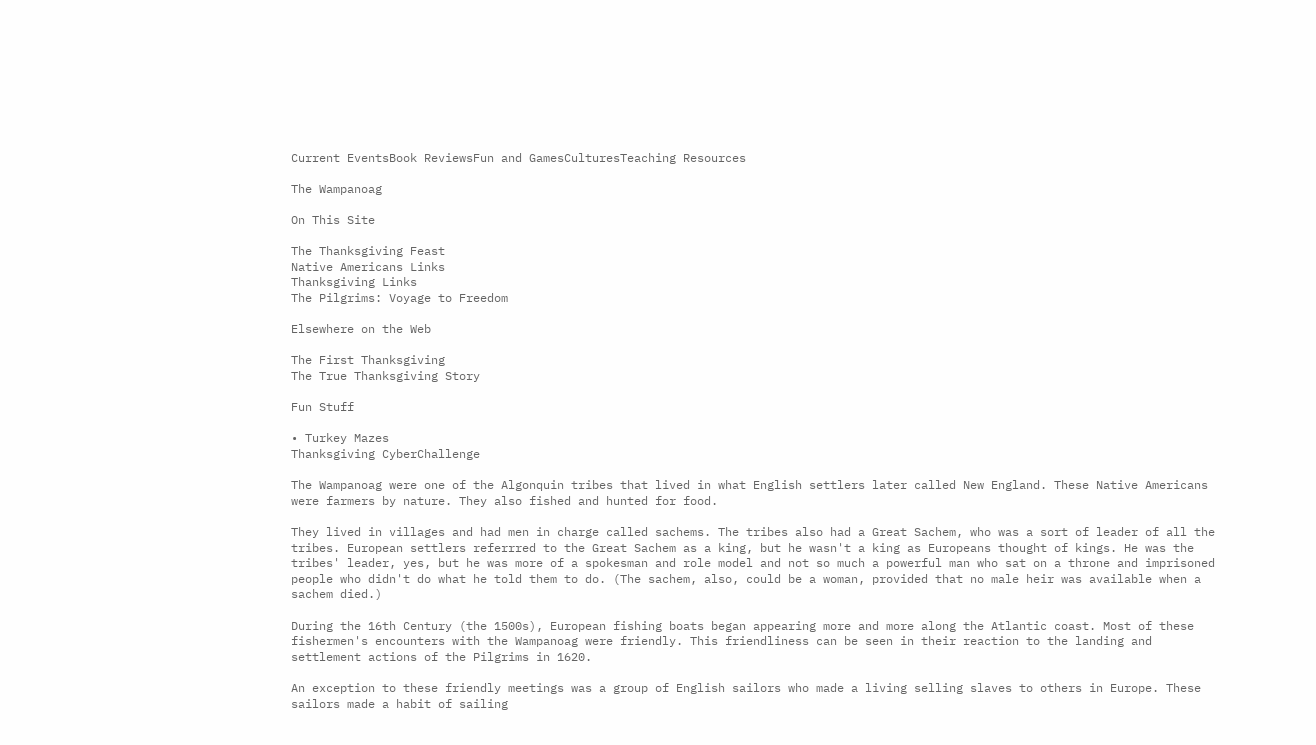Current EventsBook ReviewsFun and GamesCulturesTeaching Resources

The Wampanoag

On This Site

The Thanksgiving Feast
Native Americans Links
Thanksgiving Links
The Pilgrims: Voyage to Freedom

Elsewhere on the Web

The First Thanksgiving
The True Thanksgiving Story

Fun Stuff

• Turkey Mazes
Thanksgiving CyberChallenge

The Wampanoag were one of the Algonquin tribes that lived in what English settlers later called New England. These Native Americans were farmers by nature. They also fished and hunted for food.

They lived in villages and had men in charge called sachems. The tribes also had a Great Sachem, who was a sort of leader of all the tribes. European settlers referrred to the Great Sachem as a king, but he wasn't a king as Europeans thought of kings. He was the tribes' leader, yes, but he was more of a spokesman and role model and not so much a powerful man who sat on a throne and imprisoned people who didn't do what he told them to do. (The sachem, also, could be a woman, provided that no male heir was available when a sachem died.)

During the 16th Century (the 1500s), European fishing boats began appearing more and more along the Atlantic coast. Most of these fishermen's encounters with the Wampanoag were friendly. This friendliness can be seen in their reaction to the landing and settlement actions of the Pilgrims in 1620.

An exception to these friendly meetings was a group of English sailors who made a living selling slaves to others in Europe. These sailors made a habit of sailing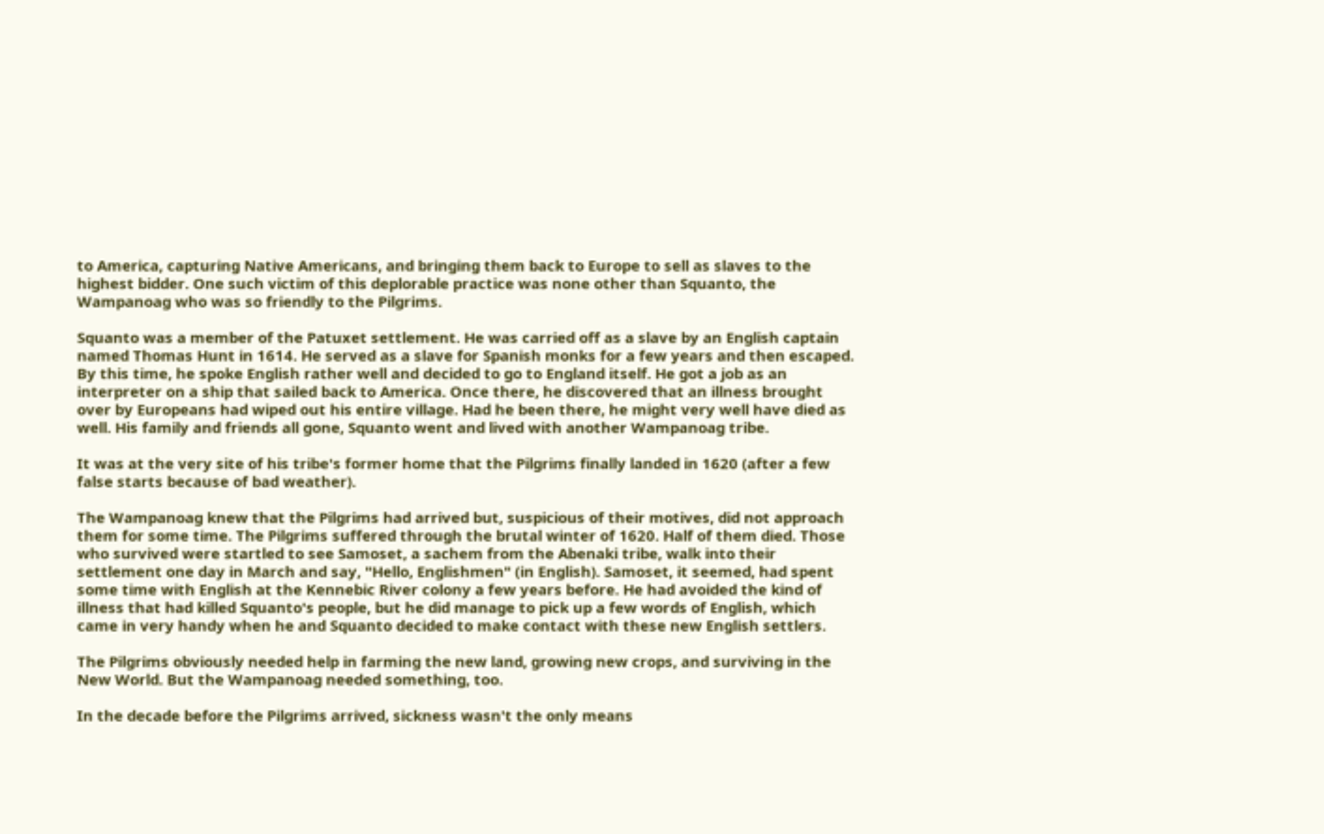to America, capturing Native Americans, and bringing them back to Europe to sell as slaves to the highest bidder. One such victim of this deplorable practice was none other than Squanto, the Wampanoag who was so friendly to the Pilgrims.

Squanto was a member of the Patuxet settlement. He was carried off as a slave by an English captain named Thomas Hunt in 1614. He served as a slave for Spanish monks for a few years and then escaped. By this time, he spoke English rather well and decided to go to England itself. He got a job as an interpreter on a ship that sailed back to America. Once there, he discovered that an illness brought over by Europeans had wiped out his entire village. Had he been there, he might very well have died as well. His family and friends all gone, Squanto went and lived with another Wampanoag tribe.

It was at the very site of his tribe's former home that the Pilgrims finally landed in 1620 (after a few false starts because of bad weather).

The Wampanoag knew that the Pilgrims had arrived but, suspicious of their motives, did not approach them for some time. The Pilgrims suffered through the brutal winter of 1620. Half of them died. Those who survived were startled to see Samoset, a sachem from the Abenaki tribe, walk into their settlement one day in March and say, "Hello, Englishmen" (in English). Samoset, it seemed, had spent some time with English at the Kennebic River colony a few years before. He had avoided the kind of illness that had killed Squanto's people, but he did manage to pick up a few words of English, which came in very handy when he and Squanto decided to make contact with these new English settlers.

The Pilgrims obviously needed help in farming the new land, growing new crops, and surviving in the New World. But the Wampanoag needed something, too.

In the decade before the Pilgrims arrived, sickness wasn't the only means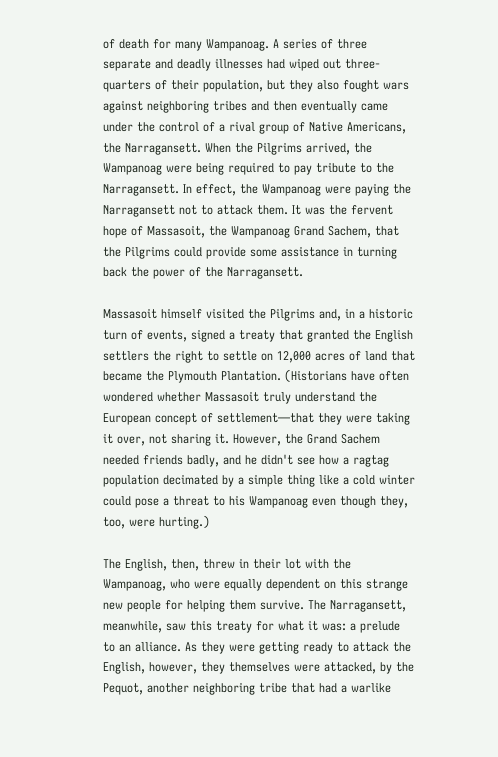of death for many Wampanoag. A series of three separate and deadly illnesses had wiped out three-quarters of their population, but they also fought wars against neighboring tribes and then eventually came under the control of a rival group of Native Americans, the Narragansett. When the Pilgrims arrived, the Wampanoag were being required to pay tribute to the Narragansett. In effect, the Wampanoag were paying the Narragansett not to attack them. It was the fervent hope of Massasoit, the Wampanoag Grand Sachem, that the Pilgrims could provide some assistance in turning back the power of the Narragansett.

Massasoit himself visited the Pilgrims and, in a historic turn of events, signed a treaty that granted the English settlers the right to settle on 12,000 acres of land that became the Plymouth Plantation. (Historians have often wondered whether Massasoit truly understand the European concept of settlement—that they were taking it over, not sharing it. However, the Grand Sachem needed friends badly, and he didn't see how a ragtag population decimated by a simple thing like a cold winter could pose a threat to his Wampanoag even though they, too, were hurting.)

The English, then, threw in their lot with the Wampanoag, who were equally dependent on this strange new people for helping them survive. The Narragansett, meanwhile, saw this treaty for what it was: a prelude to an alliance. As they were getting ready to attack the English, however, they themselves were attacked, by the Pequot, another neighboring tribe that had a warlike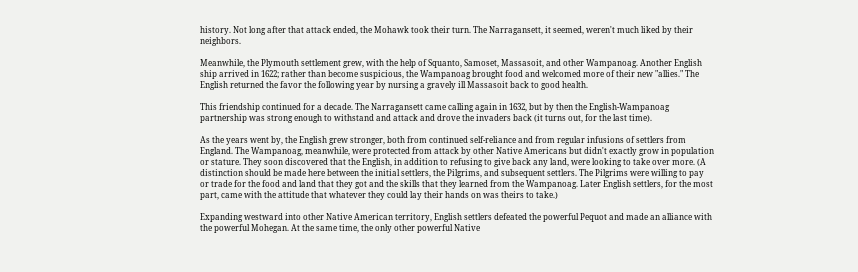history. Not long after that attack ended, the Mohawk took their turn. The Narragansett, it seemed, weren't much liked by their neighbors.

Meanwhile, the Plymouth settlement grew, with the help of Squanto, Samoset, Massasoit, and other Wampanoag. Another English ship arrived in 1622; rather than become suspicious, the Wampanoag brought food and welcomed more of their new "allies." The English returned the favor the following year by nursing a gravely ill Massasoit back to good health.

This friendship continued for a decade. The Narragansett came calling again in 1632, but by then the English-Wampanoag partnership was strong enough to withstand and attack and drove the invaders back (it turns out, for the last time).

As the years went by, the English grew stronger, both from continued self-reliance and from regular infusions of settlers from England. The Wampanoag, meanwhile, were protected from attack by other Native Americans but didn't exactly grow in population or stature. They soon discovered that the English, in addition to refusing to give back any land, were looking to take over more. (A distinction should be made here between the initial settlers, the Pilgrims, and subsequent settlers. The Pilgrims were willing to pay or trade for the food and land that they got and the skills that they learned from the Wampanoag. Later English settlers, for the most part, came with the attitude that whatever they could lay their hands on was theirs to take.)

Expanding westward into other Native American territory, English settlers defeated the powerful Pequot and made an alliance with the powerful Mohegan. At the same time, the only other powerful Native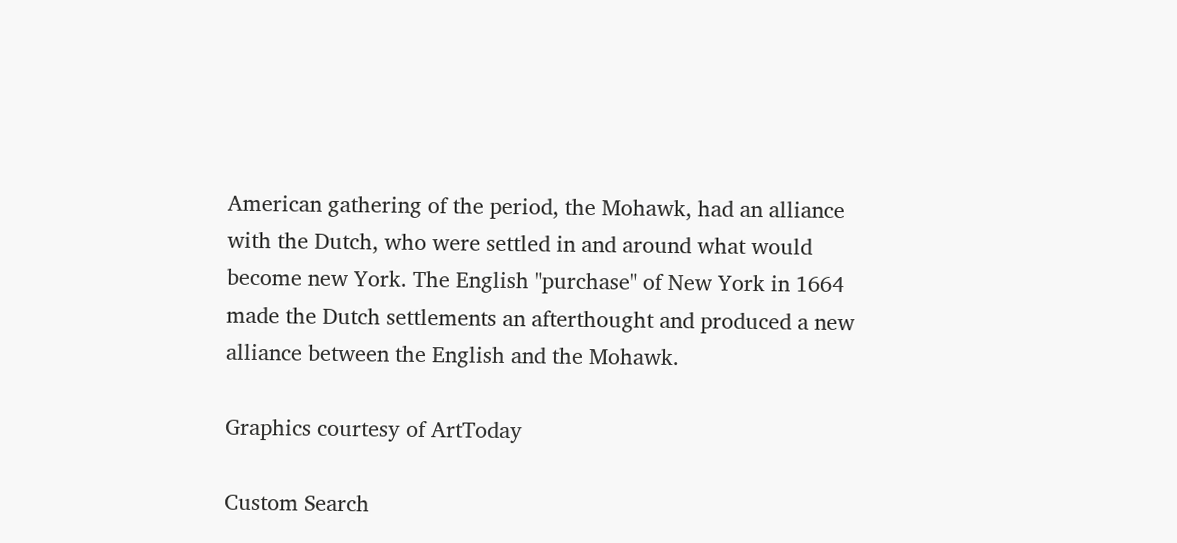American gathering of the period, the Mohawk, had an alliance with the Dutch, who were settled in and around what would become new York. The English "purchase" of New York in 1664 made the Dutch settlements an afterthought and produced a new alliance between the English and the Mohawk.

Graphics courtesy of ArtToday

Custom Search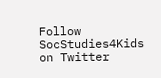Follow SocStudies4Kids on Twitter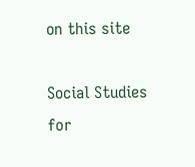on this site

Social Studies
for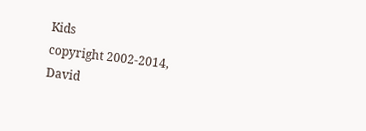Kids
copyright 2002-2014,
David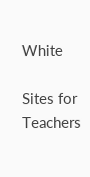White

Sites for Teachers